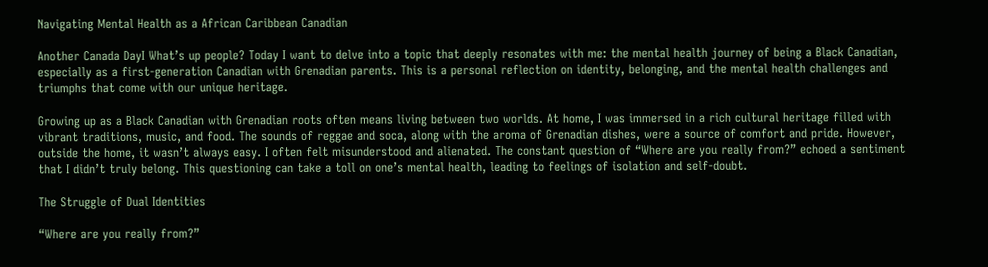Navigating Mental Health as a African Caribbean Canadian

Another Canada DayI What’s up people? Today I want to delve into a topic that deeply resonates with me: the mental health journey of being a Black Canadian, especially as a first-generation Canadian with Grenadian parents. This is a personal reflection on identity, belonging, and the mental health challenges and triumphs that come with our unique heritage.

Growing up as a Black Canadian with Grenadian roots often means living between two worlds. At home, I was immersed in a rich cultural heritage filled with vibrant traditions, music, and food. The sounds of reggae and soca, along with the aroma of Grenadian dishes, were a source of comfort and pride. However, outside the home, it wasn’t always easy. I often felt misunderstood and alienated. The constant question of “Where are you really from?” echoed a sentiment that I didn’t truly belong. This questioning can take a toll on one’s mental health, leading to feelings of isolation and self-doubt.

The Struggle of Dual Identities

“Where are you really from?”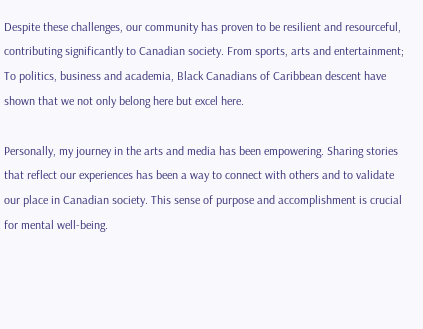Despite these challenges, our community has proven to be resilient and resourceful, contributing significantly to Canadian society. From sports, arts and entertainment; To politics, business and academia, Black Canadians of Caribbean descent have shown that we not only belong here but excel here.

Personally, my journey in the arts and media has been empowering. Sharing stories that reflect our experiences has been a way to connect with others and to validate our place in Canadian society. This sense of purpose and accomplishment is crucial for mental well-being.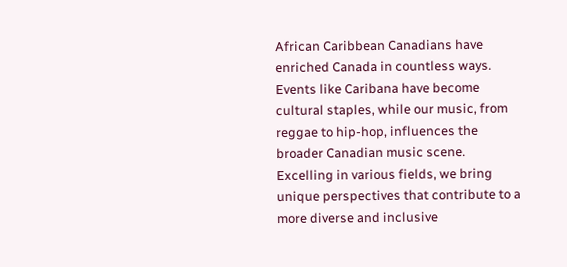African Caribbean Canadians have enriched Canada in countless ways. Events like Caribana have become cultural staples, while our music, from reggae to hip-hop, influences the broader Canadian music scene. Excelling in various fields, we bring unique perspectives that contribute to a more diverse and inclusive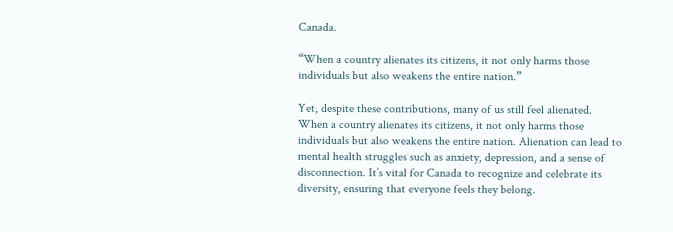Canada.

“When a country alienates its citizens, it not only harms those individuals but also weakens the entire nation.”

Yet, despite these contributions, many of us still feel alienated. When a country alienates its citizens, it not only harms those individuals but also weakens the entire nation. Alienation can lead to mental health struggles such as anxiety, depression, and a sense of disconnection. It’s vital for Canada to recognize and celebrate its diversity, ensuring that everyone feels they belong.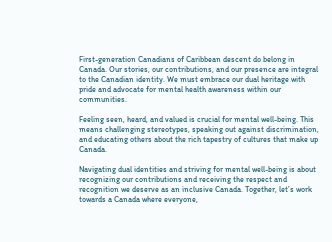First-generation Canadians of Caribbean descent do belong in Canada. Our stories, our contributions, and our presence are integral to the Canadian identity. We must embrace our dual heritage with pride and advocate for mental health awareness within our communities.

Feeling seen, heard, and valued is crucial for mental well-being. This means challenging stereotypes, speaking out against discrimination, and educating others about the rich tapestry of cultures that make up Canada.

Navigating dual identities and striving for mental well-being is about recognizing our contributions and receiving the respect and recognition we deserve as an inclusive Canada. Together, let’s work towards a Canada where everyone,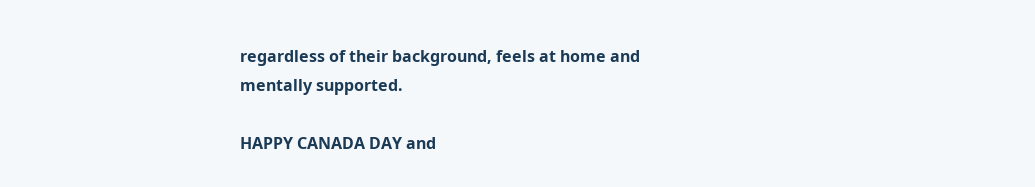regardless of their background, feels at home and mentally supported.

HAPPY CANADA DAY and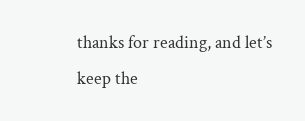thanks for reading, and let’s keep the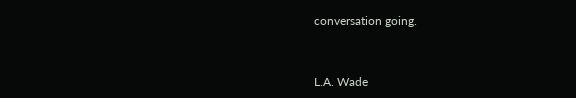conversation going.


L.A. Wade